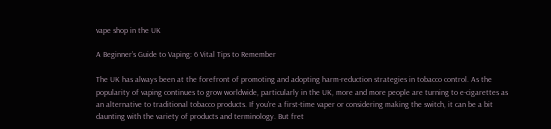vape shop in the UK

A Beginner’s Guide to Vaping: 6 Vital Tips to Remember

The UK has always been at the forefront of promoting and adopting harm-reduction strategies in tobacco control. As the popularity of vaping continues to grow worldwide, particularly in the UK, more and more people are turning to e-cigarettes as an alternative to traditional tobacco products. If you're a first-time vaper or considering making the switch, it can be a bit daunting with the variety of products and terminology. But fret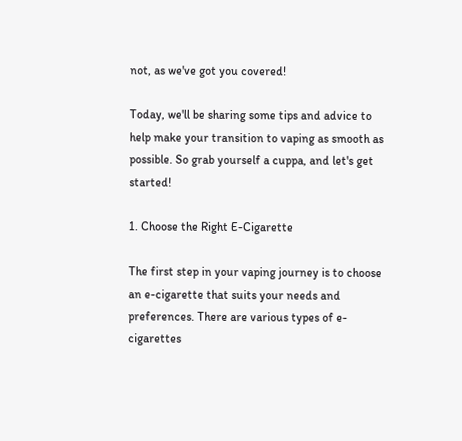not, as we've got you covered!

Today, we'll be sharing some tips and advice to help make your transition to vaping as smooth as possible. So grab yourself a cuppa, and let's get started!

1. Choose the Right E-Cigarette

The first step in your vaping journey is to choose an e-cigarette that suits your needs and preferences. There are various types of e-cigarettes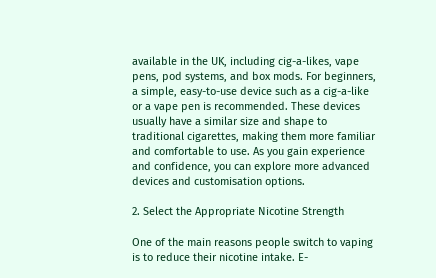available in the UK, including cig-a-likes, vape pens, pod systems, and box mods. For beginners, a simple, easy-to-use device such as a cig-a-like or a vape pen is recommended. These devices usually have a similar size and shape to traditional cigarettes, making them more familiar and comfortable to use. As you gain experience and confidence, you can explore more advanced devices and customisation options.

2. Select the Appropriate Nicotine Strength

One of the main reasons people switch to vaping is to reduce their nicotine intake. E-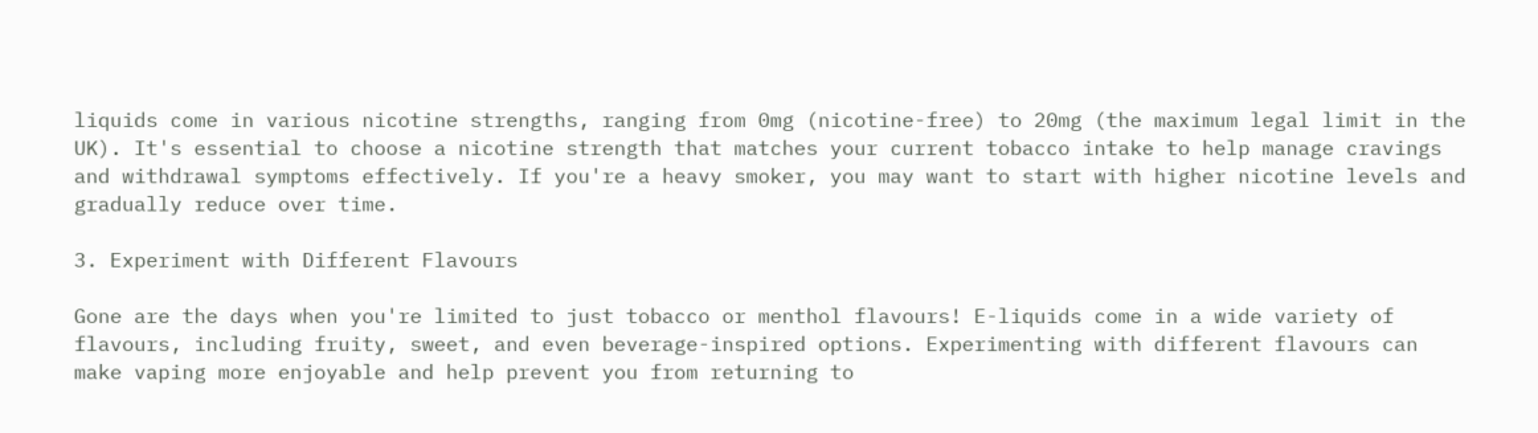liquids come in various nicotine strengths, ranging from 0mg (nicotine-free) to 20mg (the maximum legal limit in the UK). It's essential to choose a nicotine strength that matches your current tobacco intake to help manage cravings and withdrawal symptoms effectively. If you're a heavy smoker, you may want to start with higher nicotine levels and gradually reduce over time.

3. Experiment with Different Flavours

Gone are the days when you're limited to just tobacco or menthol flavours! E-liquids come in a wide variety of flavours, including fruity, sweet, and even beverage-inspired options. Experimenting with different flavours can make vaping more enjoyable and help prevent you from returning to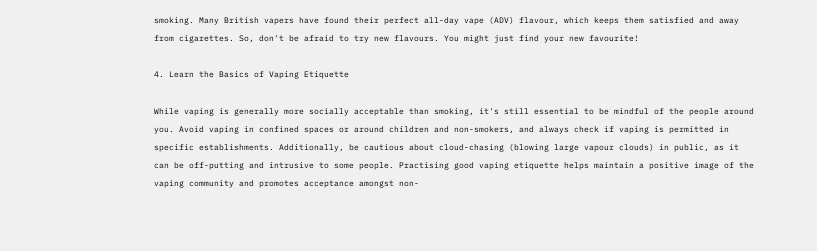smoking. Many British vapers have found their perfect all-day vape (ADV) flavour, which keeps them satisfied and away from cigarettes. So, don't be afraid to try new flavours. You might just find your new favourite!

4. Learn the Basics of Vaping Etiquette

While vaping is generally more socially acceptable than smoking, it's still essential to be mindful of the people around you. Avoid vaping in confined spaces or around children and non-smokers, and always check if vaping is permitted in specific establishments. Additionally, be cautious about cloud-chasing (blowing large vapour clouds) in public, as it can be off-putting and intrusive to some people. Practising good vaping etiquette helps maintain a positive image of the vaping community and promotes acceptance amongst non-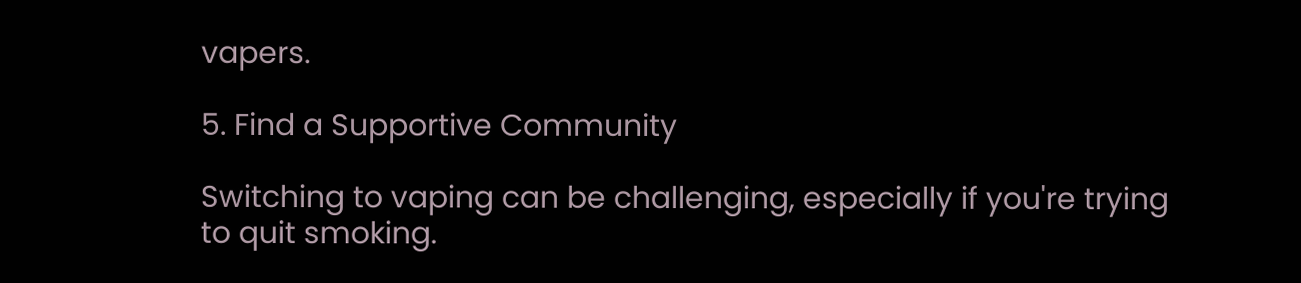vapers.

5. Find a Supportive Community

Switching to vaping can be challenging, especially if you're trying to quit smoking.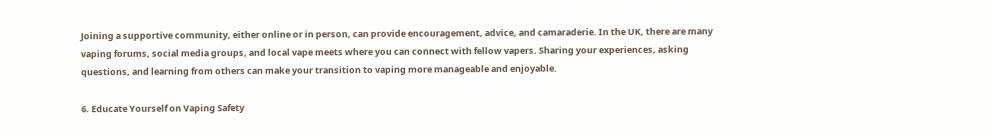Joining a supportive community, either online or in person, can provide encouragement, advice, and camaraderie. In the UK, there are many vaping forums, social media groups, and local vape meets where you can connect with fellow vapers. Sharing your experiences, asking questions, and learning from others can make your transition to vaping more manageable and enjoyable.

6. Educate Yourself on Vaping Safety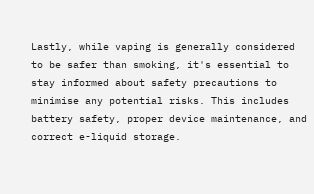Lastly, while vaping is generally considered to be safer than smoking, it's essential to stay informed about safety precautions to minimise any potential risks. This includes battery safety, proper device maintenance, and correct e-liquid storage.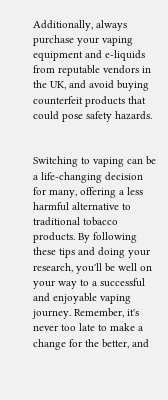Additionally, always purchase your vaping equipment and e-liquids from reputable vendors in the UK, and avoid buying counterfeit products that could pose safety hazards.


Switching to vaping can be a life-changing decision for many, offering a less harmful alternative to traditional tobacco products. By following these tips and doing your research, you'll be well on your way to a successful and enjoyable vaping journey. Remember, it's never too late to make a change for the better, and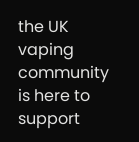the UK vaping community is here to support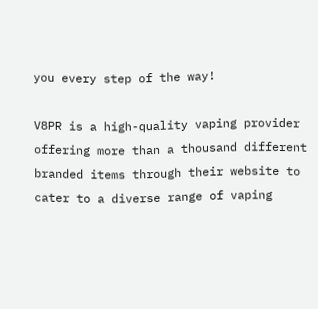you every step of the way!

V8PR is a high-quality vaping provider offering more than a thousand different branded items through their website to cater to a diverse range of vaping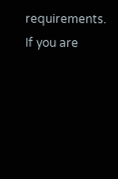requirements. If you are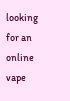looking for an online vape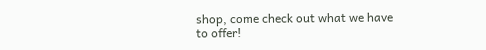shop, come check out what we have to offer!